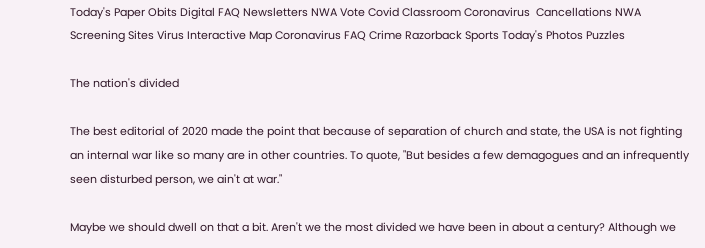Today's Paper Obits Digital FAQ Newsletters NWA Vote Covid Classroom Coronavirus  Cancellations NWA Screening Sites Virus Interactive Map Coronavirus FAQ Crime Razorback Sports Today's Photos Puzzles

The nation's divided

The best editorial of 2020 made the point that because of separation of church and state, the USA is not fighting an internal war like so many are in other countries. To quote, "But besides a few demagogues and an infrequently seen disturbed person, we ain't at war."

Maybe we should dwell on that a bit. Aren't we the most divided we have been in about a century? Although we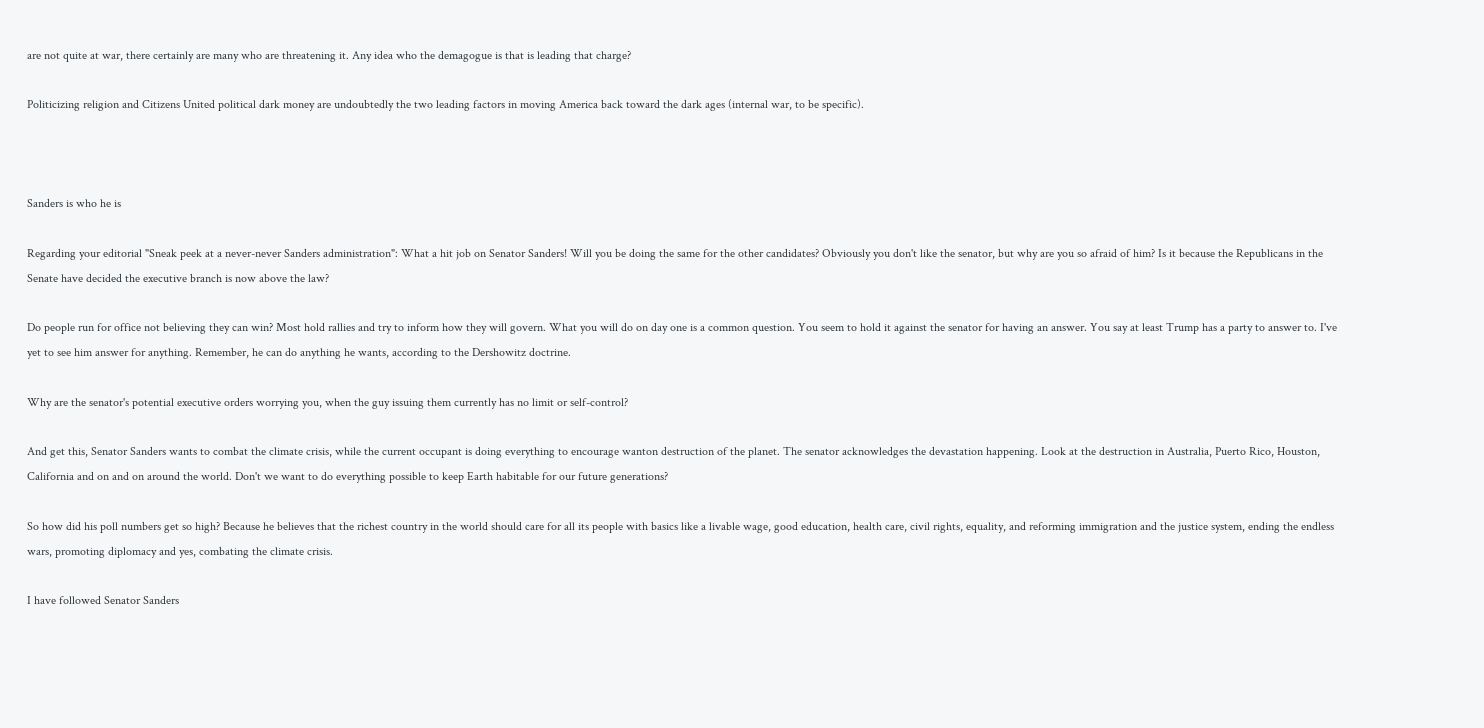are not quite at war, there certainly are many who are threatening it. Any idea who the demagogue is that is leading that charge?

Politicizing religion and Citizens United political dark money are undoubtedly the two leading factors in moving America back toward the dark ages (internal war, to be specific).



Sanders is who he is

Regarding your editorial "Sneak peek at a never-never Sanders administration": What a hit job on Senator Sanders! Will you be doing the same for the other candidates? Obviously you don't like the senator, but why are you so afraid of him? Is it because the Republicans in the Senate have decided the executive branch is now above the law?

Do people run for office not believing they can win? Most hold rallies and try to inform how they will govern. What you will do on day one is a common question. You seem to hold it against the senator for having an answer. You say at least Trump has a party to answer to. I've yet to see him answer for anything. Remember, he can do anything he wants, according to the Dershowitz doctrine.

Why are the senator's potential executive orders worrying you, when the guy issuing them currently has no limit or self-control?

And get this, Senator Sanders wants to combat the climate crisis, while the current occupant is doing everything to encourage wanton destruction of the planet. The senator acknowledges the devastation happening. Look at the destruction in Australia, Puerto Rico, Houston, California and on and on around the world. Don't we want to do everything possible to keep Earth habitable for our future generations?

So how did his poll numbers get so high? Because he believes that the richest country in the world should care for all its people with basics like a livable wage, good education, health care, civil rights, equality, and reforming immigration and the justice system, ending the endless wars, promoting diplomacy and yes, combating the climate crisis.

I have followed Senator Sanders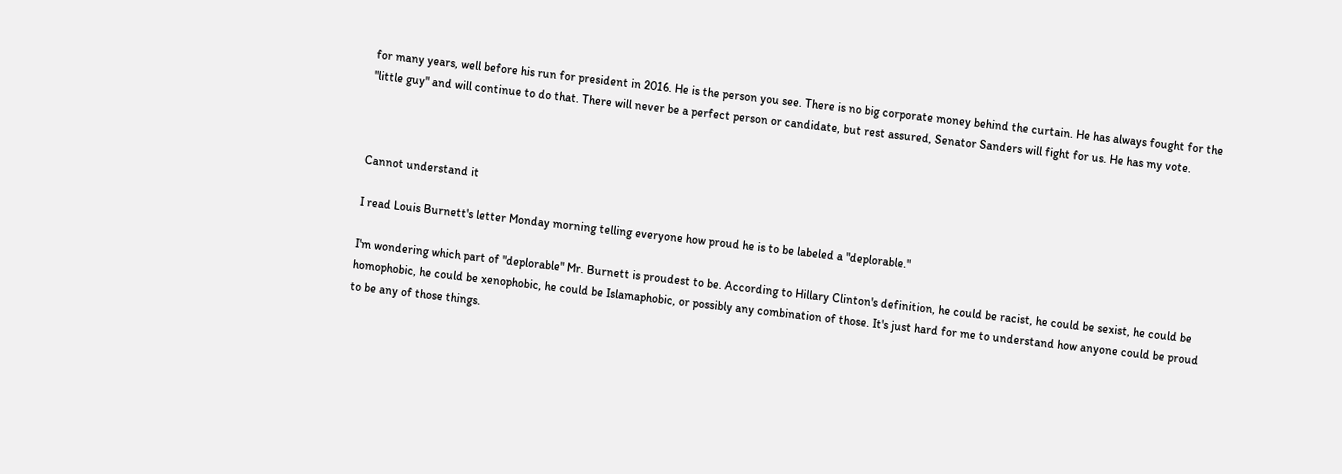for many years, well before his run for president in 2016. He is the person you see. There is no big corporate money behind the curtain. He has always fought for the "little guy" and will continue to do that. There will never be a perfect person or candidate, but rest assured, Senator Sanders will fight for us. He has my vote.



Cannot understand it

I read Louis Burnett's letter Monday morning telling everyone how proud he is to be labeled a "deplorable."

I'm wondering which part of "deplorable" Mr. Burnett is proudest to be. According to Hillary Clinton's definition, he could be racist, he could be sexist, he could be homophobic, he could be xenophobic, he could be Islamaphobic, or possibly any combination of those. It's just hard for me to understand how anyone could be proud to be any of those things.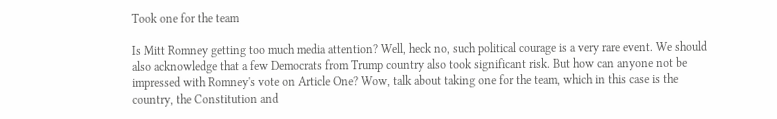Took one for the team

Is Mitt Romney getting too much media attention? Well, heck no, such political courage is a very rare event. We should also acknowledge that a few Democrats from Trump country also took significant risk. But how can anyone not be impressed with Romney's vote on Article One? Wow, talk about taking one for the team, which in this case is the country, the Constitution and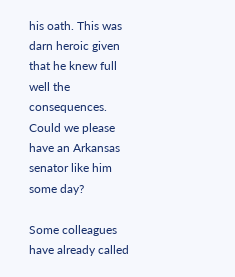his oath. This was darn heroic given that he knew full well the consequences. Could we please have an Arkansas senator like him some day?

Some colleagues have already called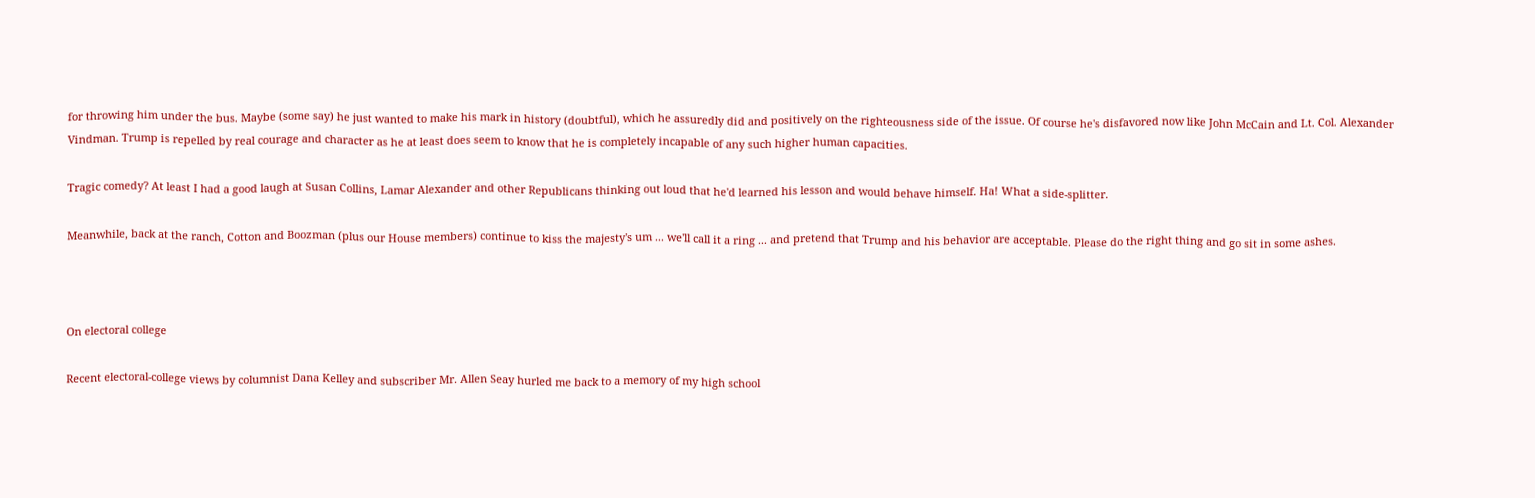for throwing him under the bus. Maybe (some say) he just wanted to make his mark in history (doubtful), which he assuredly did and positively on the righteousness side of the issue. Of course he's disfavored now like John McCain and Lt. Col. Alexander Vindman. Trump is repelled by real courage and character as he at least does seem to know that he is completely incapable of any such higher human capacities.

Tragic comedy? At least I had a good laugh at Susan Collins, Lamar Alexander and other Republicans thinking out loud that he'd learned his lesson and would behave himself. Ha! What a side-splitter.

Meanwhile, back at the ranch, Cotton and Boozman (plus our House members) continue to kiss the majesty's um ... we'll call it a ring ... and pretend that Trump and his behavior are acceptable. Please do the right thing and go sit in some ashes.



On electoral college

Recent electoral-college views by columnist Dana Kelley and subscriber Mr. Allen Seay hurled me back to a memory of my high school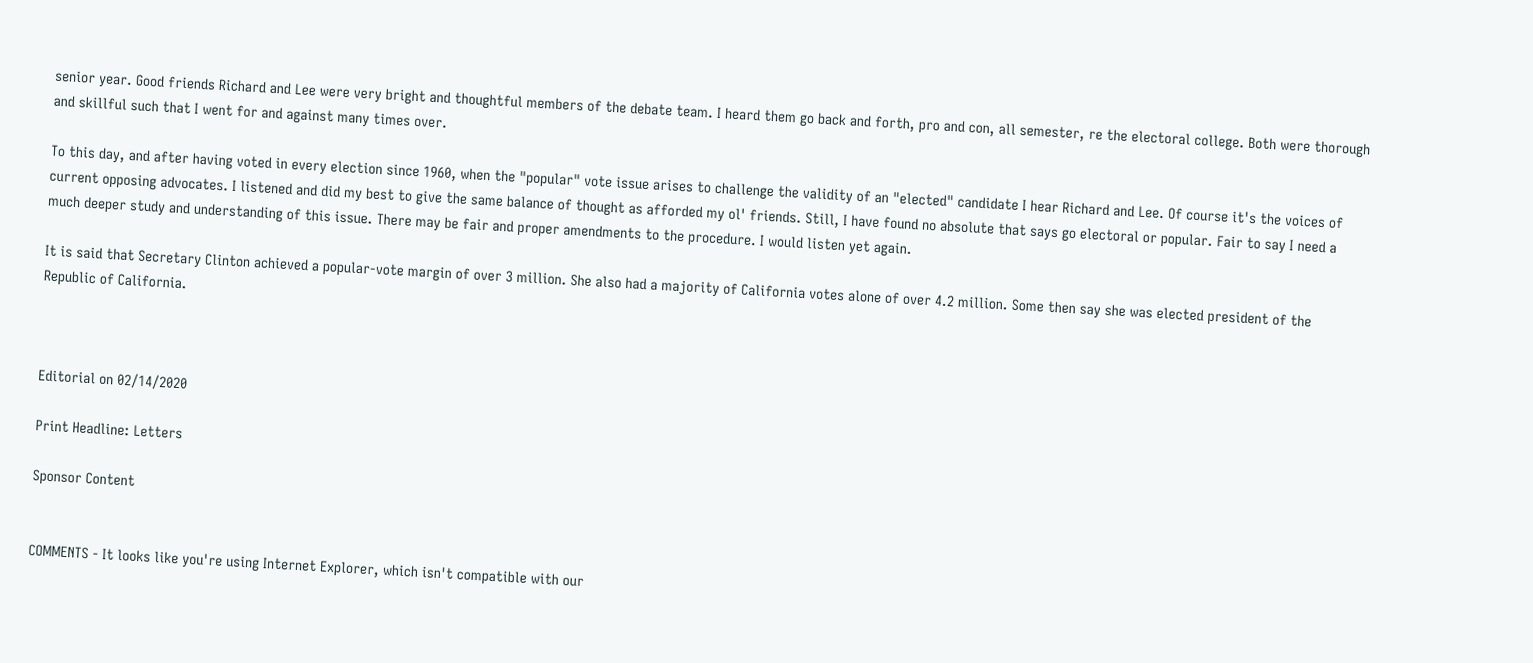senior year. Good friends Richard and Lee were very bright and thoughtful members of the debate team. I heard them go back and forth, pro and con, all semester, re the electoral college. Both were thorough and skillful such that I went for and against many times over.

To this day, and after having voted in every election since 1960, when the "popular" vote issue arises to challenge the validity of an "elected" candidate I hear Richard and Lee. Of course it's the voices of current opposing advocates. I listened and did my best to give the same balance of thought as afforded my ol' friends. Still, I have found no absolute that says go electoral or popular. Fair to say I need a much deeper study and understanding of this issue. There may be fair and proper amendments to the procedure. I would listen yet again.

It is said that Secretary Clinton achieved a popular-vote margin of over 3 million. She also had a majority of California votes alone of over 4.2 million. Some then say she was elected president of the Republic of California.



Editorial on 02/14/2020

Print Headline: Letters

Sponsor Content


COMMENTS - It looks like you're using Internet Explorer, which isn't compatible with our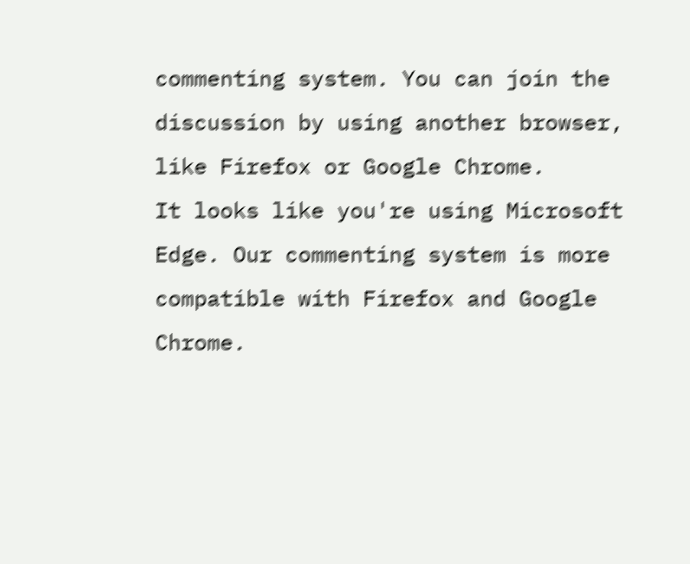commenting system. You can join the discussion by using another browser, like Firefox or Google Chrome.
It looks like you're using Microsoft Edge. Our commenting system is more compatible with Firefox and Google Chrome.